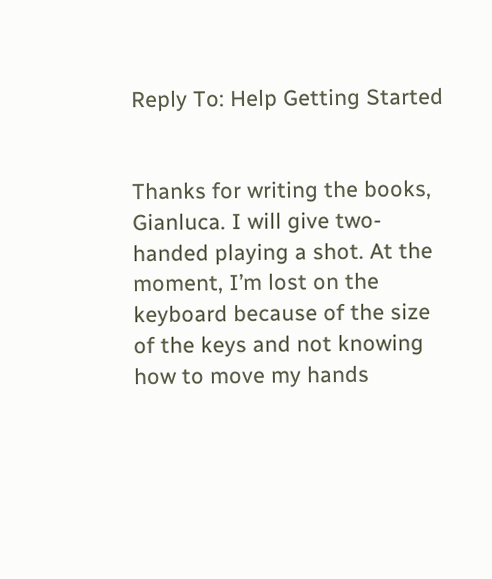Reply To: Help Getting Started


Thanks for writing the books, Gianluca. I will give two-handed playing a shot. At the moment, I’m lost on the keyboard because of the size of the keys and not knowing how to move my hands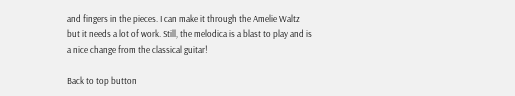and fingers in the pieces. I can make it through the Amelie Waltz but it needs a lot of work. Still, the melodica is a blast to play and is a nice change from the classical guitar!

Back to top button